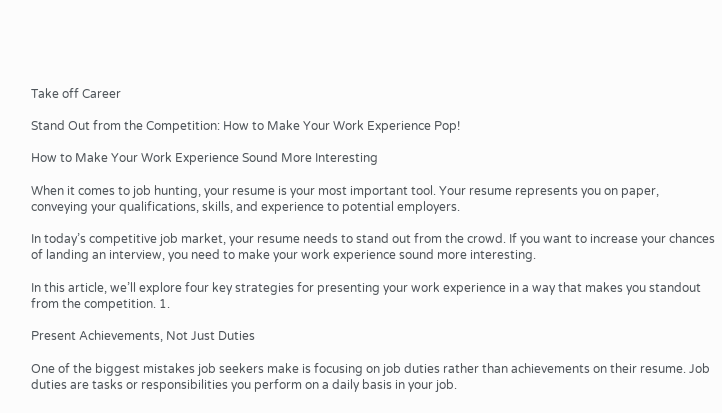Take off Career

Stand Out from the Competition: How to Make Your Work Experience Pop!

How to Make Your Work Experience Sound More Interesting

When it comes to job hunting, your resume is your most important tool. Your resume represents you on paper, conveying your qualifications, skills, and experience to potential employers.

In today’s competitive job market, your resume needs to stand out from the crowd. If you want to increase your chances of landing an interview, you need to make your work experience sound more interesting.

In this article, we’ll explore four key strategies for presenting your work experience in a way that makes you standout from the competition. 1.

Present Achievements, Not Just Duties

One of the biggest mistakes job seekers make is focusing on job duties rather than achievements on their resume. Job duties are tasks or responsibilities you perform on a daily basis in your job.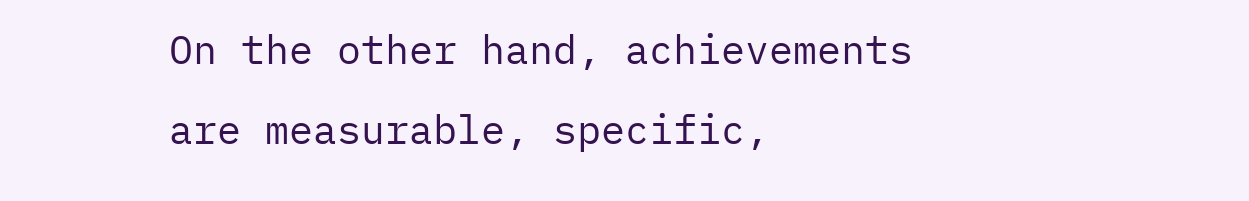On the other hand, achievements are measurable, specific,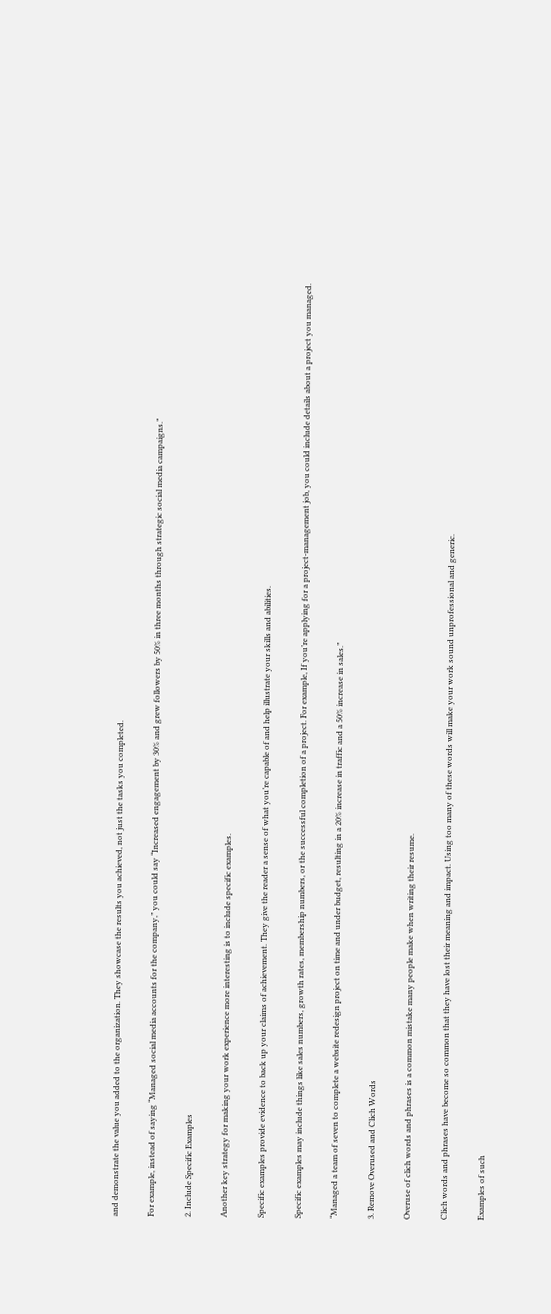and demonstrate the value you added to the organization. They showcase the results you achieved, not just the tasks you completed.

For example, instead of saying “Managed social media accounts for the company,” you could say “Increased engagement by 30% and grew followers by 50% in three months through strategic social media campaigns.”

2. Include Specific Examples

Another key strategy for making your work experience more interesting is to include specific examples.

Specific examples provide evidence to back up your claims of achievement. They give the reader a sense of what you’re capable of and help illustrate your skills and abilities.

Specific examples may include things like sales numbers, growth rates, membership numbers, or the successful completion of a project. For example, If you’re applying for a project-management job, you could include details about a project you managed.

“Managed a team of seven to complete a website redesign project on time and under budget, resulting in a 20% increase in traffic and a 50% increase in sales.”

3. Remove Overused and Clich Words

Overuse of clich words and phrases is a common mistake many people make when writing their resume.

Clich words and phrases have become so common that they have lost their meaning and impact. Using too many of these words will make your work sound unprofessional and generic.

Examples of such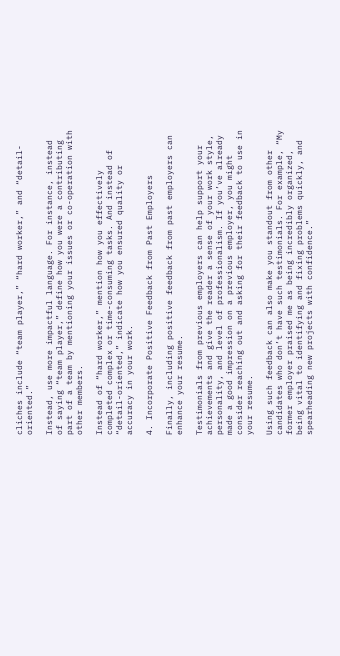cliches include “team player,” “hard worker,” and “detail-oriented.”

Instead, use more impactful language. For instance, instead of saying “team player,” define how you were a contributing part of a team by mentioning your issues or co-operation with other members.

Instead of “hard worker,” mention how you effectively completed complex or time-consuming tasks. And instead of “detail-oriented,” indicate how you ensured quality or accuracy in your work.

4. Incorporate Positive Feedback from Past Employers

Finally, including positive feedback from past employers can enhance your resume.

Testimonials from previous employers can help support your achievements and give the reader a sense of your work style, personality, and level of professionalism. If you’ve already made a good impression on a previous employer, you might consider reaching out and asking for their feedback to use in your resume.

Using such feedback can also make you standout from other candidates who don’t have such testimonials. For example, “My former employer praised me as being incredibly organized, being vital to identifying and fixing problems quickly, and spearheading new projects with confidence.”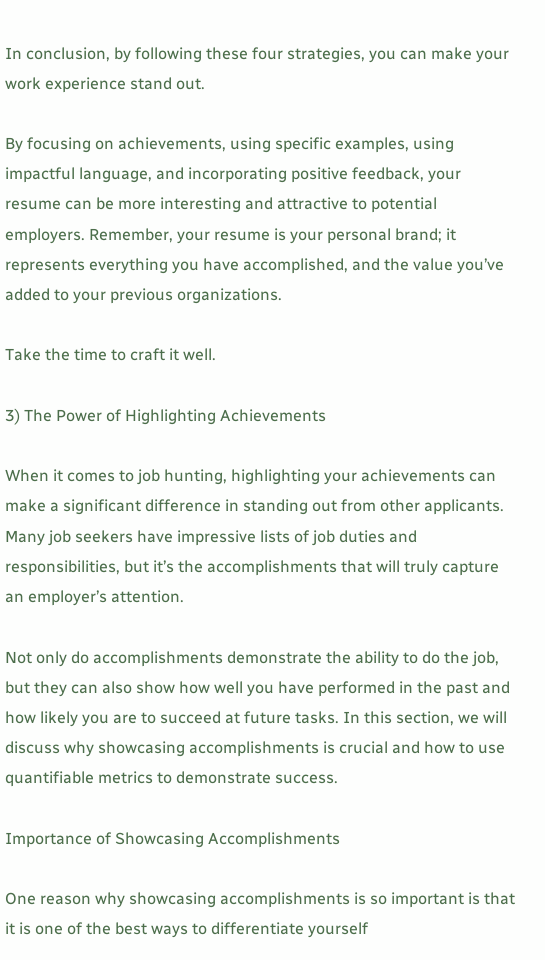In conclusion, by following these four strategies, you can make your work experience stand out.

By focusing on achievements, using specific examples, using impactful language, and incorporating positive feedback, your resume can be more interesting and attractive to potential employers. Remember, your resume is your personal brand; it represents everything you have accomplished, and the value you’ve added to your previous organizations.

Take the time to craft it well.

3) The Power of Highlighting Achievements

When it comes to job hunting, highlighting your achievements can make a significant difference in standing out from other applicants. Many job seekers have impressive lists of job duties and responsibilities, but it’s the accomplishments that will truly capture an employer’s attention.

Not only do accomplishments demonstrate the ability to do the job, but they can also show how well you have performed in the past and how likely you are to succeed at future tasks. In this section, we will discuss why showcasing accomplishments is crucial and how to use quantifiable metrics to demonstrate success.

Importance of Showcasing Accomplishments

One reason why showcasing accomplishments is so important is that it is one of the best ways to differentiate yourself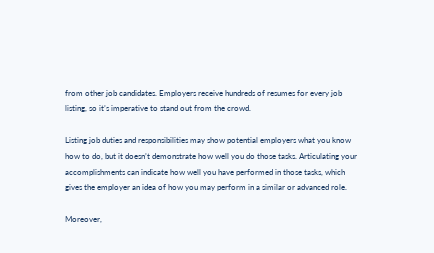from other job candidates. Employers receive hundreds of resumes for every job listing, so it’s imperative to stand out from the crowd.

Listing job duties and responsibilities may show potential employers what you know how to do, but it doesn’t demonstrate how well you do those tasks. Articulating your accomplishments can indicate how well you have performed in those tasks, which gives the employer an idea of how you may perform in a similar or advanced role.

Moreover,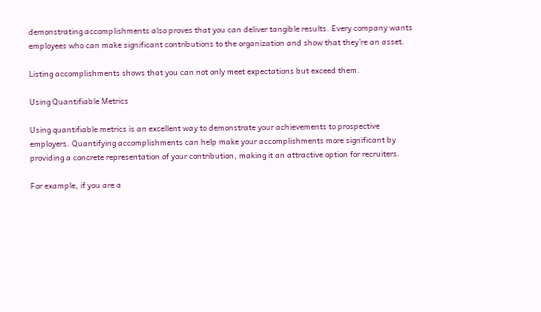demonstrating accomplishments also proves that you can deliver tangible results. Every company wants employees who can make significant contributions to the organization and show that they’re an asset.

Listing accomplishments shows that you can not only meet expectations but exceed them.

Using Quantifiable Metrics

Using quantifiable metrics is an excellent way to demonstrate your achievements to prospective employers. Quantifying accomplishments can help make your accomplishments more significant by providing a concrete representation of your contribution, making it an attractive option for recruiters.

For example, if you are a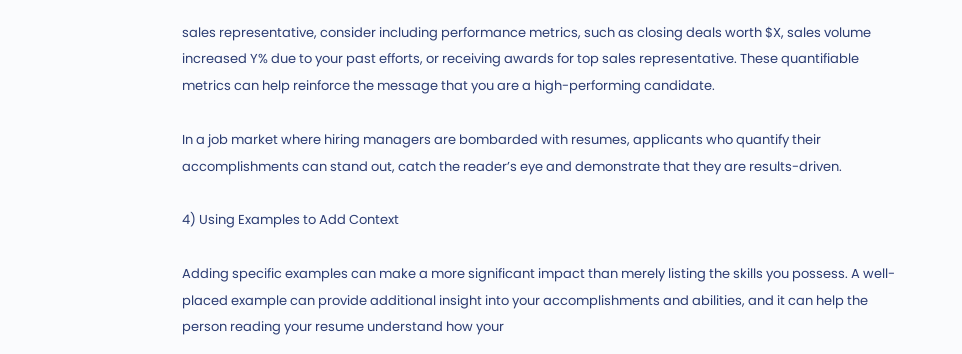sales representative, consider including performance metrics, such as closing deals worth $X, sales volume increased Y% due to your past efforts, or receiving awards for top sales representative. These quantifiable metrics can help reinforce the message that you are a high-performing candidate.

In a job market where hiring managers are bombarded with resumes, applicants who quantify their accomplishments can stand out, catch the reader’s eye and demonstrate that they are results-driven.

4) Using Examples to Add Context

Adding specific examples can make a more significant impact than merely listing the skills you possess. A well-placed example can provide additional insight into your accomplishments and abilities, and it can help the person reading your resume understand how your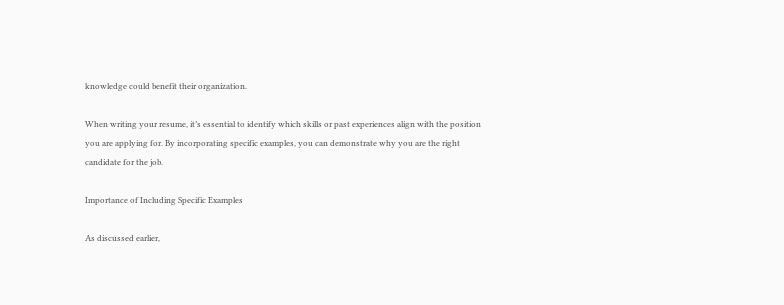knowledge could benefit their organization.

When writing your resume, it’s essential to identify which skills or past experiences align with the position you are applying for. By incorporating specific examples, you can demonstrate why you are the right candidate for the job.

Importance of Including Specific Examples

As discussed earlier,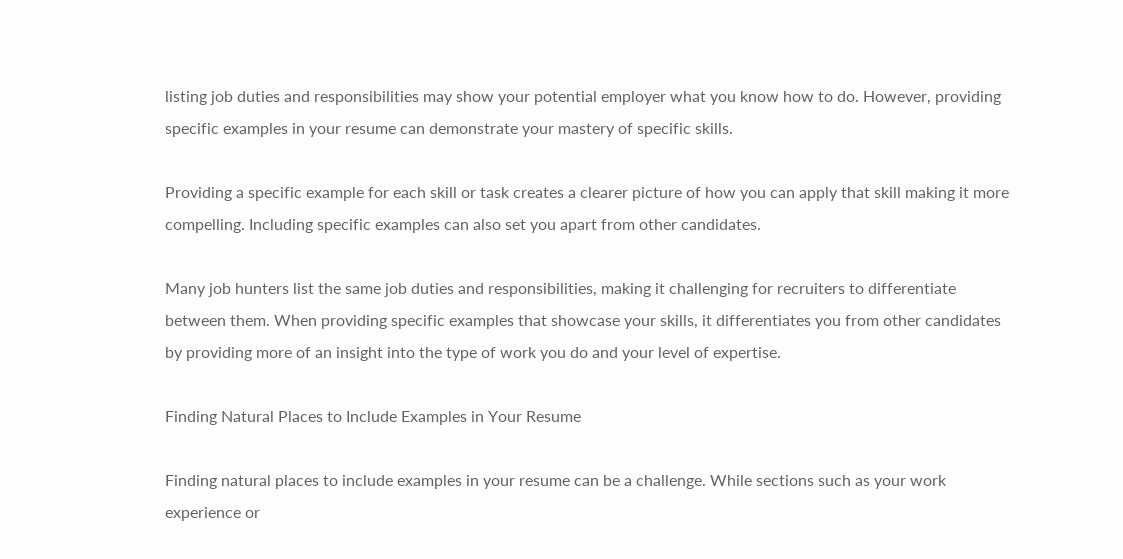listing job duties and responsibilities may show your potential employer what you know how to do. However, providing specific examples in your resume can demonstrate your mastery of specific skills.

Providing a specific example for each skill or task creates a clearer picture of how you can apply that skill making it more compelling. Including specific examples can also set you apart from other candidates.

Many job hunters list the same job duties and responsibilities, making it challenging for recruiters to differentiate between them. When providing specific examples that showcase your skills, it differentiates you from other candidates by providing more of an insight into the type of work you do and your level of expertise.

Finding Natural Places to Include Examples in Your Resume

Finding natural places to include examples in your resume can be a challenge. While sections such as your work experience or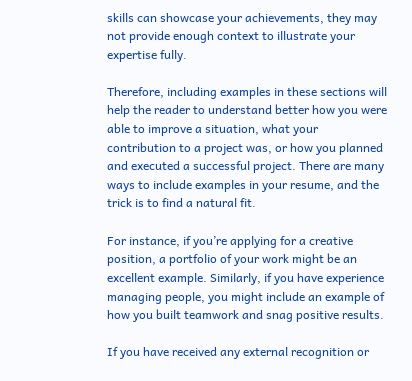skills can showcase your achievements, they may not provide enough context to illustrate your expertise fully.

Therefore, including examples in these sections will help the reader to understand better how you were able to improve a situation, what your contribution to a project was, or how you planned and executed a successful project. There are many ways to include examples in your resume, and the trick is to find a natural fit.

For instance, if you’re applying for a creative position, a portfolio of your work might be an excellent example. Similarly, if you have experience managing people, you might include an example of how you built teamwork and snag positive results.

If you have received any external recognition or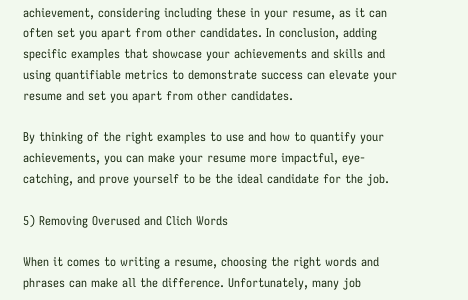achievement, considering including these in your resume, as it can often set you apart from other candidates. In conclusion, adding specific examples that showcase your achievements and skills and using quantifiable metrics to demonstrate success can elevate your resume and set you apart from other candidates.

By thinking of the right examples to use and how to quantify your achievements, you can make your resume more impactful, eye-catching, and prove yourself to be the ideal candidate for the job.

5) Removing Overused and Clich Words

When it comes to writing a resume, choosing the right words and phrases can make all the difference. Unfortunately, many job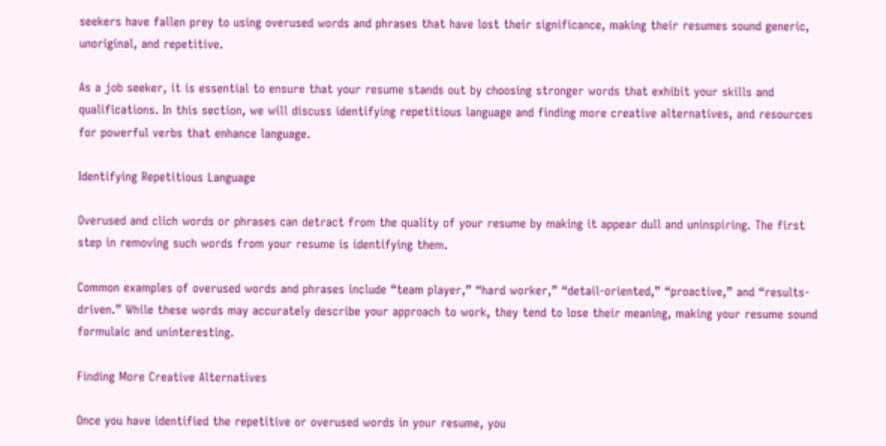seekers have fallen prey to using overused words and phrases that have lost their significance, making their resumes sound generic, unoriginal, and repetitive.

As a job seeker, it is essential to ensure that your resume stands out by choosing stronger words that exhibit your skills and qualifications. In this section, we will discuss identifying repetitious language and finding more creative alternatives, and resources for powerful verbs that enhance language.

Identifying Repetitious Language

Overused and clich words or phrases can detract from the quality of your resume by making it appear dull and uninspiring. The first step in removing such words from your resume is identifying them.

Common examples of overused words and phrases include “team player,” “hard worker,” “detail-oriented,” “proactive,” and “results-driven.” While these words may accurately describe your approach to work, they tend to lose their meaning, making your resume sound formulaic and uninteresting.

Finding More Creative Alternatives

Once you have identified the repetitive or overused words in your resume, you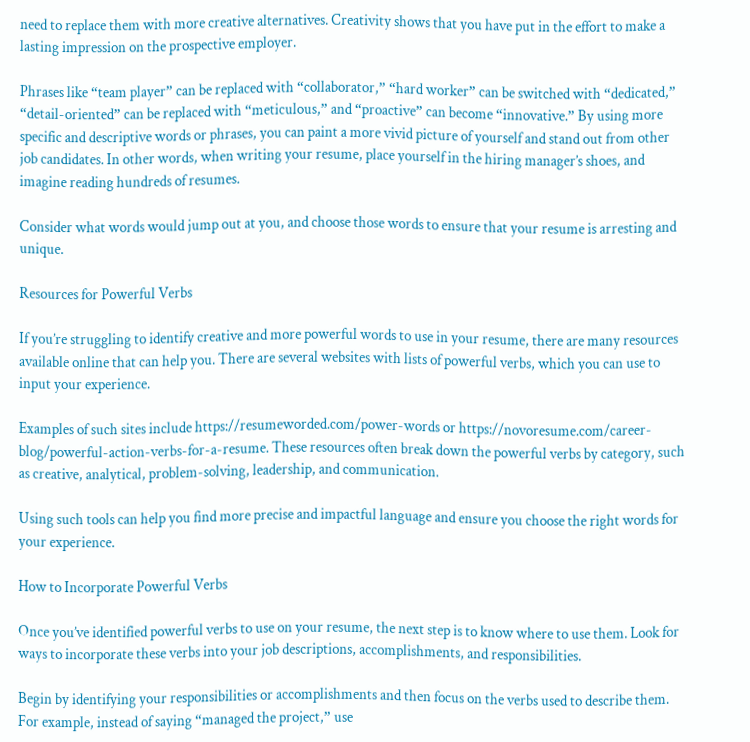need to replace them with more creative alternatives. Creativity shows that you have put in the effort to make a lasting impression on the prospective employer.

Phrases like “team player” can be replaced with “collaborator,” “hard worker” can be switched with “dedicated,” “detail-oriented” can be replaced with “meticulous,” and “proactive” can become “innovative.” By using more specific and descriptive words or phrases, you can paint a more vivid picture of yourself and stand out from other job candidates. In other words, when writing your resume, place yourself in the hiring manager’s shoes, and imagine reading hundreds of resumes.

Consider what words would jump out at you, and choose those words to ensure that your resume is arresting and unique.

Resources for Powerful Verbs

If you’re struggling to identify creative and more powerful words to use in your resume, there are many resources available online that can help you. There are several websites with lists of powerful verbs, which you can use to input your experience.

Examples of such sites include https://resumeworded.com/power-words or https://novoresume.com/career-blog/powerful-action-verbs-for-a-resume. These resources often break down the powerful verbs by category, such as creative, analytical, problem-solving, leadership, and communication.

Using such tools can help you find more precise and impactful language and ensure you choose the right words for your experience.

How to Incorporate Powerful Verbs

Once you’ve identified powerful verbs to use on your resume, the next step is to know where to use them. Look for ways to incorporate these verbs into your job descriptions, accomplishments, and responsibilities.

Begin by identifying your responsibilities or accomplishments and then focus on the verbs used to describe them. For example, instead of saying “managed the project,” use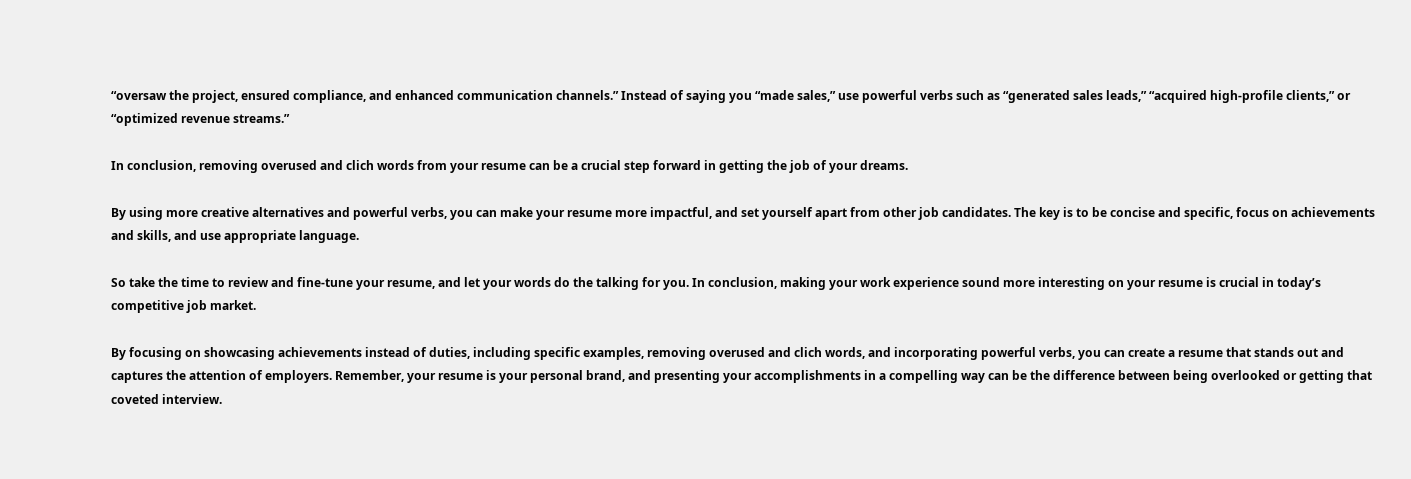“oversaw the project, ensured compliance, and enhanced communication channels.” Instead of saying you “made sales,” use powerful verbs such as “generated sales leads,” “acquired high-profile clients,” or “optimized revenue streams.”

In conclusion, removing overused and clich words from your resume can be a crucial step forward in getting the job of your dreams.

By using more creative alternatives and powerful verbs, you can make your resume more impactful, and set yourself apart from other job candidates. The key is to be concise and specific, focus on achievements and skills, and use appropriate language.

So take the time to review and fine-tune your resume, and let your words do the talking for you. In conclusion, making your work experience sound more interesting on your resume is crucial in today’s competitive job market.

By focusing on showcasing achievements instead of duties, including specific examples, removing overused and clich words, and incorporating powerful verbs, you can create a resume that stands out and captures the attention of employers. Remember, your resume is your personal brand, and presenting your accomplishments in a compelling way can be the difference between being overlooked or getting that coveted interview.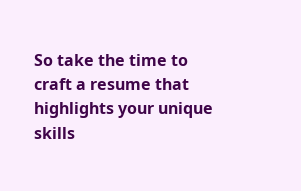So take the time to craft a resume that highlights your unique skills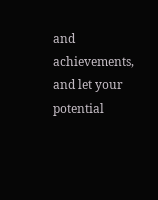and achievements, and let your potential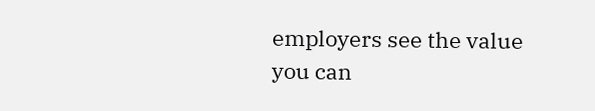employers see the value you can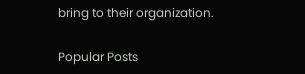bring to their organization.

Popular Posts